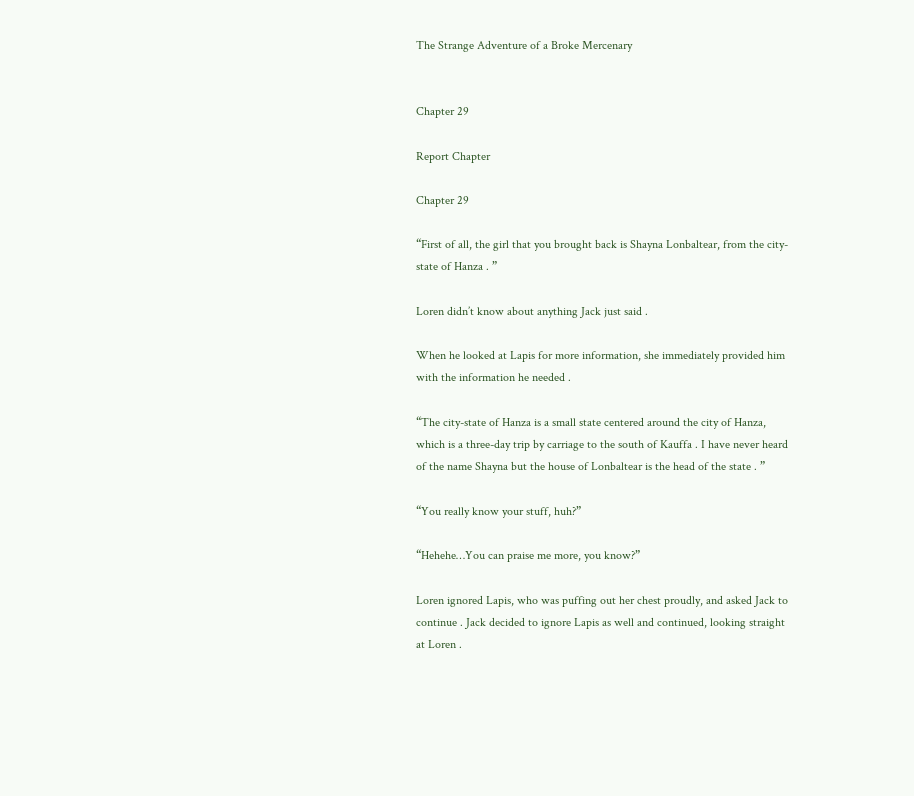The Strange Adventure of a Broke Mercenary


Chapter 29

Report Chapter

Chapter 29

“First of all, the girl that you brought back is Shayna Lonbaltear, from the city-state of Hanza . ”

Loren didn’t know about anything Jack just said .

When he looked at Lapis for more information, she immediately provided him with the information he needed .

“The city-state of Hanza is a small state centered around the city of Hanza, which is a three-day trip by carriage to the south of Kauffa . I have never heard of the name Shayna but the house of Lonbaltear is the head of the state . ”

“You really know your stuff, huh?”

“Hehehe…You can praise me more, you know?”

Loren ignored Lapis, who was puffing out her chest proudly, and asked Jack to continue . Jack decided to ignore Lapis as well and continued, looking straight at Loren .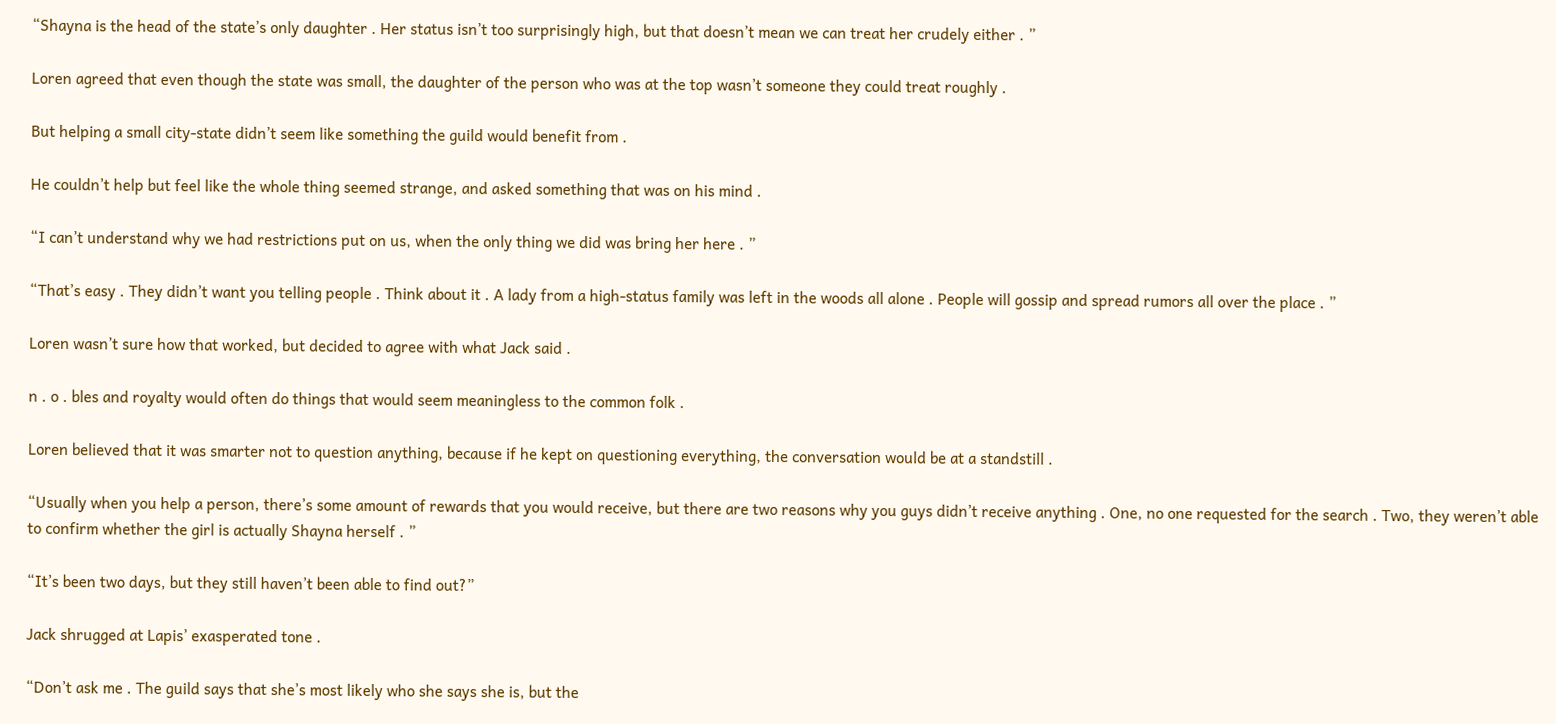“Shayna is the head of the state’s only daughter . Her status isn’t too surprisingly high, but that doesn’t mean we can treat her crudely either . ”

Loren agreed that even though the state was small, the daughter of the person who was at the top wasn’t someone they could treat roughly .

But helping a small city-state didn’t seem like something the guild would benefit from .

He couldn’t help but feel like the whole thing seemed strange, and asked something that was on his mind .

“I can’t understand why we had restrictions put on us, when the only thing we did was bring her here . ”

“That’s easy . They didn’t want you telling people . Think about it . A lady from a high-status family was left in the woods all alone . People will gossip and spread rumors all over the place . ”

Loren wasn’t sure how that worked, but decided to agree with what Jack said .

n . o . bles and royalty would often do things that would seem meaningless to the common folk .

Loren believed that it was smarter not to question anything, because if he kept on questioning everything, the conversation would be at a standstill .

“Usually when you help a person, there’s some amount of rewards that you would receive, but there are two reasons why you guys didn’t receive anything . One, no one requested for the search . Two, they weren’t able to confirm whether the girl is actually Shayna herself . ”

“It’s been two days, but they still haven’t been able to find out?”

Jack shrugged at Lapis’ exasperated tone .

“Don’t ask me . The guild says that she’s most likely who she says she is, but the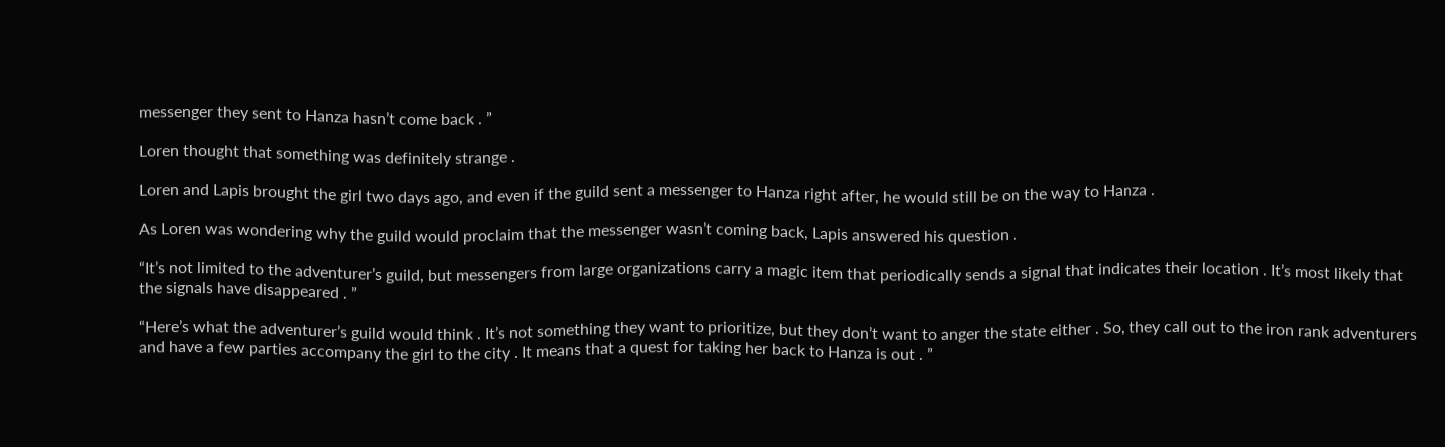messenger they sent to Hanza hasn’t come back . ”

Loren thought that something was definitely strange .

Loren and Lapis brought the girl two days ago, and even if the guild sent a messenger to Hanza right after, he would still be on the way to Hanza .

As Loren was wondering why the guild would proclaim that the messenger wasn’t coming back, Lapis answered his question .

“It’s not limited to the adventurer’s guild, but messengers from large organizations carry a magic item that periodically sends a signal that indicates their location . It’s most likely that the signals have disappeared . ”

“Here’s what the adventurer’s guild would think . It’s not something they want to prioritize, but they don’t want to anger the state either . So, they call out to the iron rank adventurers and have a few parties accompany the girl to the city . It means that a quest for taking her back to Hanza is out . ”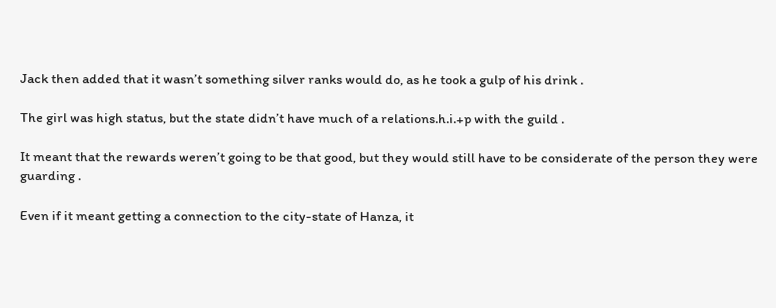Jack then added that it wasn’t something silver ranks would do, as he took a gulp of his drink .

The girl was high status, but the state didn’t have much of a relations.h.i.+p with the guild .

It meant that the rewards weren’t going to be that good, but they would still have to be considerate of the person they were guarding .

Even if it meant getting a connection to the city-state of Hanza, it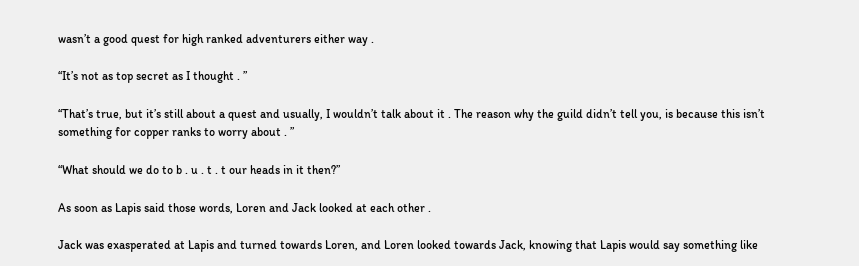wasn’t a good quest for high ranked adventurers either way .

“It’s not as top secret as I thought . ”

“That’s true, but it’s still about a quest and usually, I wouldn’t talk about it . The reason why the guild didn’t tell you, is because this isn’t something for copper ranks to worry about . ”

“What should we do to b . u . t . t our heads in it then?”

As soon as Lapis said those words, Loren and Jack looked at each other .

Jack was exasperated at Lapis and turned towards Loren, and Loren looked towards Jack, knowing that Lapis would say something like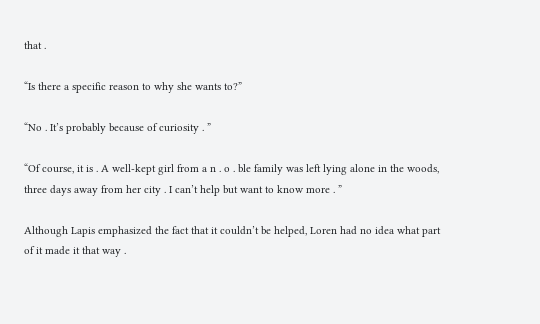that .

“Is there a specific reason to why she wants to?”

“No . It’s probably because of curiosity . ”

“Of course, it is . A well-kept girl from a n . o . ble family was left lying alone in the woods, three days away from her city . I can’t help but want to know more . ”

Although Lapis emphasized the fact that it couldn’t be helped, Loren had no idea what part of it made it that way .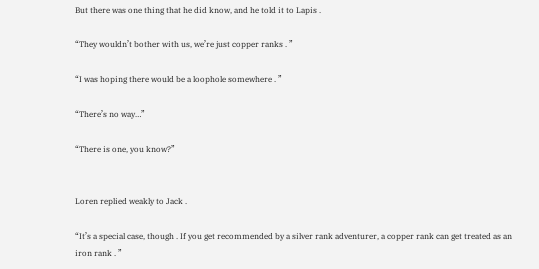But there was one thing that he did know, and he told it to Lapis .

“They wouldn’t bother with us, we’re just copper ranks . ”

“I was hoping there would be a loophole somewhere . ”

“There’s no way…”

“There is one, you know?”


Loren replied weakly to Jack .

“It’s a special case, though . If you get recommended by a silver rank adventurer, a copper rank can get treated as an iron rank . ”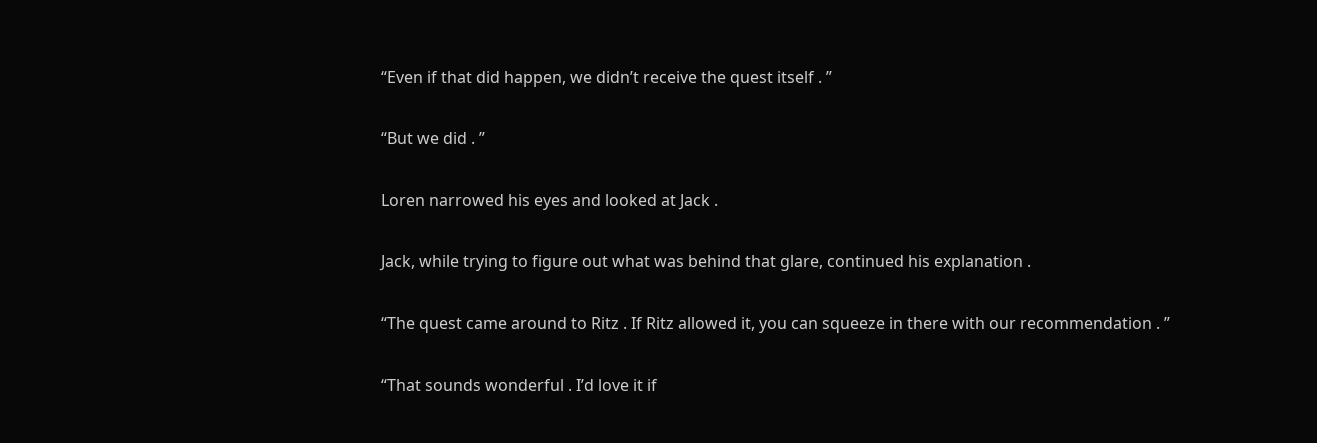“Even if that did happen, we didn’t receive the quest itself . ”

“But we did . ”

Loren narrowed his eyes and looked at Jack .

Jack, while trying to figure out what was behind that glare, continued his explanation .

“The quest came around to Ritz . If Ritz allowed it, you can squeeze in there with our recommendation . ”

“That sounds wonderful . I’d love it if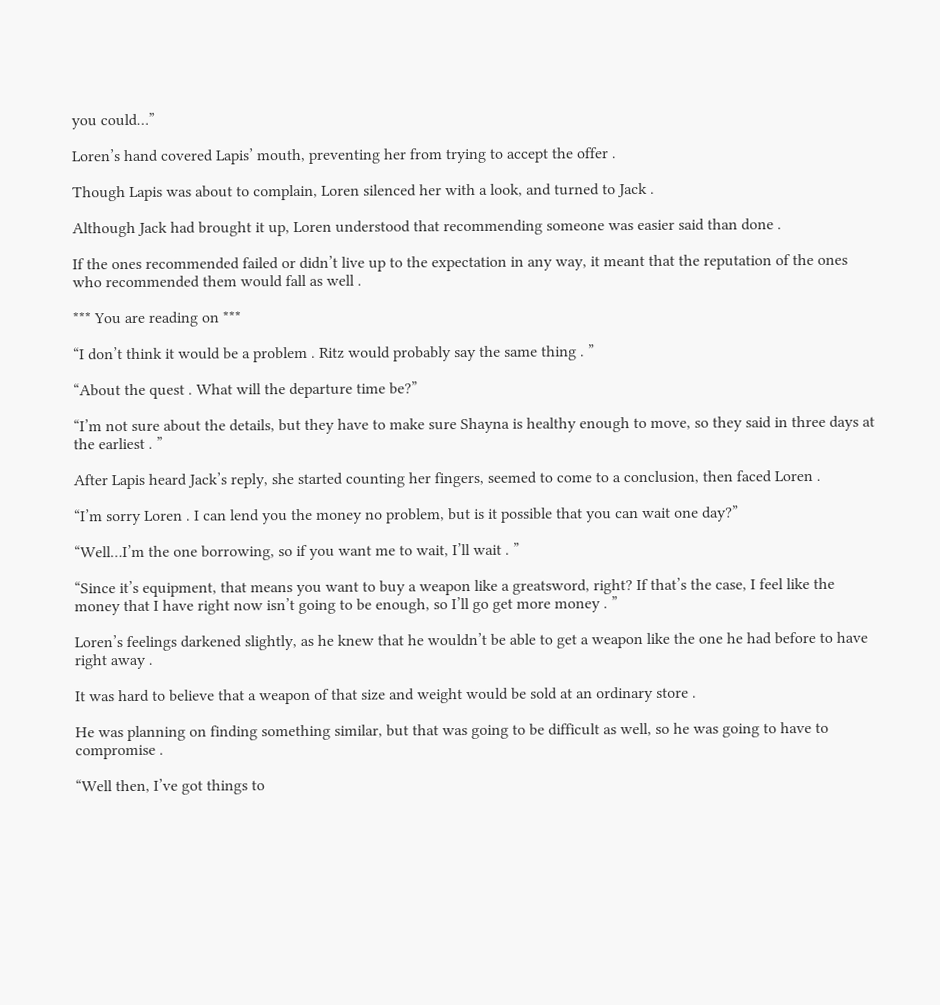you could…”

Loren’s hand covered Lapis’ mouth, preventing her from trying to accept the offer .

Though Lapis was about to complain, Loren silenced her with a look, and turned to Jack .

Although Jack had brought it up, Loren understood that recommending someone was easier said than done .

If the ones recommended failed or didn’t live up to the expectation in any way, it meant that the reputation of the ones who recommended them would fall as well .

*** You are reading on ***

“I don’t think it would be a problem . Ritz would probably say the same thing . ”

“About the quest . What will the departure time be?”

“I’m not sure about the details, but they have to make sure Shayna is healthy enough to move, so they said in three days at the earliest . ”

After Lapis heard Jack’s reply, she started counting her fingers, seemed to come to a conclusion, then faced Loren .

“I’m sorry Loren . I can lend you the money no problem, but is it possible that you can wait one day?”

“Well…I’m the one borrowing, so if you want me to wait, I’ll wait . ”

“Since it’s equipment, that means you want to buy a weapon like a greatsword, right? If that’s the case, I feel like the money that I have right now isn’t going to be enough, so I’ll go get more money . ”

Loren’s feelings darkened slightly, as he knew that he wouldn’t be able to get a weapon like the one he had before to have right away .

It was hard to believe that a weapon of that size and weight would be sold at an ordinary store .

He was planning on finding something similar, but that was going to be difficult as well, so he was going to have to compromise .

“Well then, I’ve got things to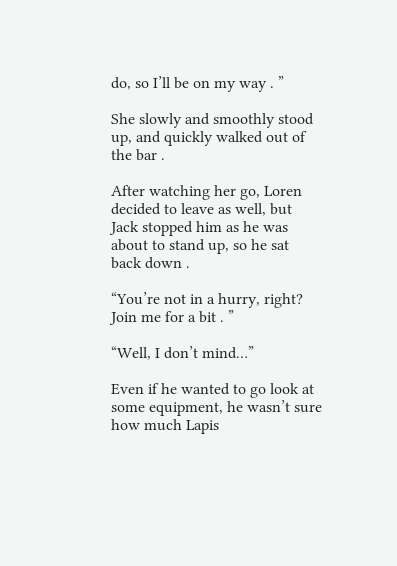do, so I’ll be on my way . ”

She slowly and smoothly stood up, and quickly walked out of the bar .

After watching her go, Loren decided to leave as well, but Jack stopped him as he was about to stand up, so he sat back down .

“You’re not in a hurry, right? Join me for a bit . ”

“Well, I don’t mind…”

Even if he wanted to go look at some equipment, he wasn’t sure how much Lapis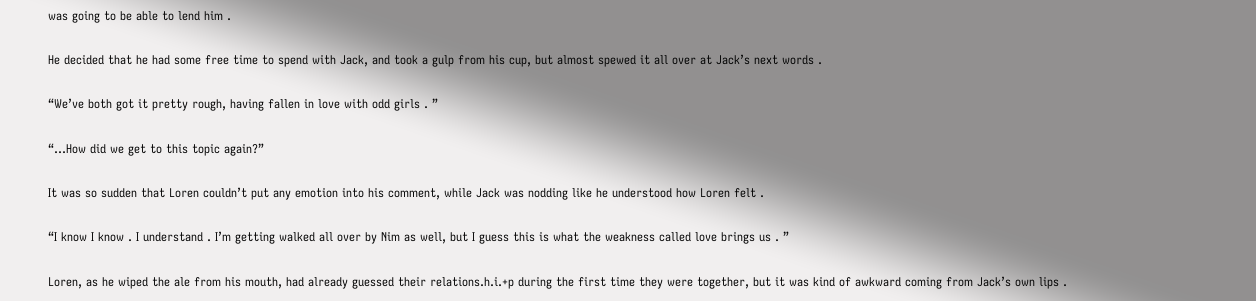was going to be able to lend him .

He decided that he had some free time to spend with Jack, and took a gulp from his cup, but almost spewed it all over at Jack’s next words .

“We’ve both got it pretty rough, having fallen in love with odd girls . ”

“…How did we get to this topic again?”

It was so sudden that Loren couldn’t put any emotion into his comment, while Jack was nodding like he understood how Loren felt .

“I know I know . I understand . I’m getting walked all over by Nim as well, but I guess this is what the weakness called love brings us . ”

Loren, as he wiped the ale from his mouth, had already guessed their relations.h.i.+p during the first time they were together, but it was kind of awkward coming from Jack’s own lips .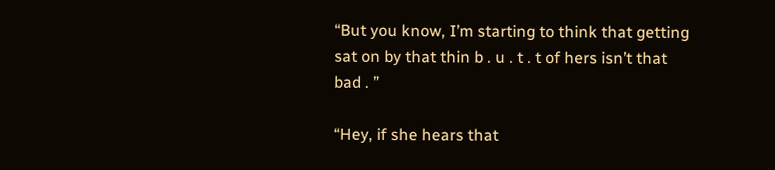“But you know, I’m starting to think that getting sat on by that thin b . u . t . t of hers isn’t that bad . ”

“Hey, if she hears that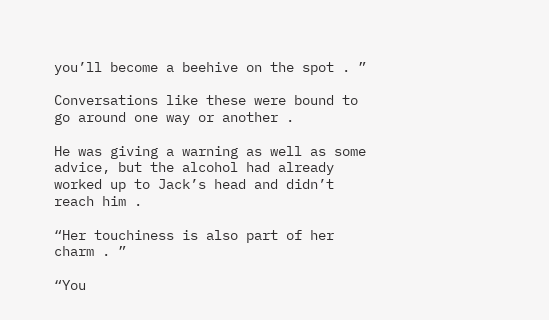you’ll become a beehive on the spot . ”

Conversations like these were bound to go around one way or another .

He was giving a warning as well as some advice, but the alcohol had already worked up to Jack’s head and didn’t reach him .

“Her touchiness is also part of her charm . ”

“You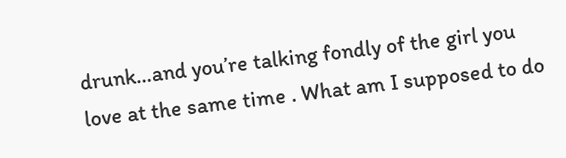drunk…and you’re talking fondly of the girl you love at the same time . What am I supposed to do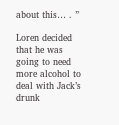about this… . ”

Loren decided that he was going to need more alcohol to deal with Jack’s drunk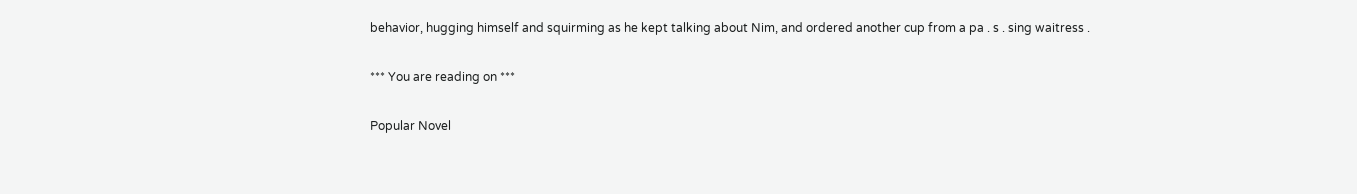behavior, hugging himself and squirming as he kept talking about Nim, and ordered another cup from a pa . s . sing waitress .

*** You are reading on ***

Popular Novel